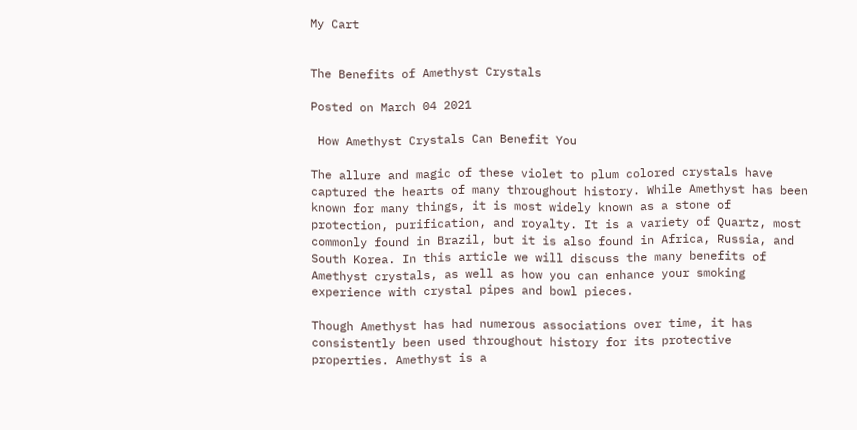My Cart


The Benefits of Amethyst Crystals

Posted on March 04 2021

 How Amethyst Crystals Can Benefit You

The allure and magic of these violet to plum colored crystals have captured the hearts of many throughout history. While Amethyst has been known for many things, it is most widely known as a stone of  protection, purification, and royalty. It is a variety of Quartz, most commonly found in Brazil, but it is also found in Africa, Russia, and South Korea. In this article we will discuss the many benefits of Amethyst crystals, as well as how you can enhance your smoking experience with crystal pipes and bowl pieces.

Though Amethyst has had numerous associations over time, it has consistently been used throughout history for its protective properties. Amethyst is a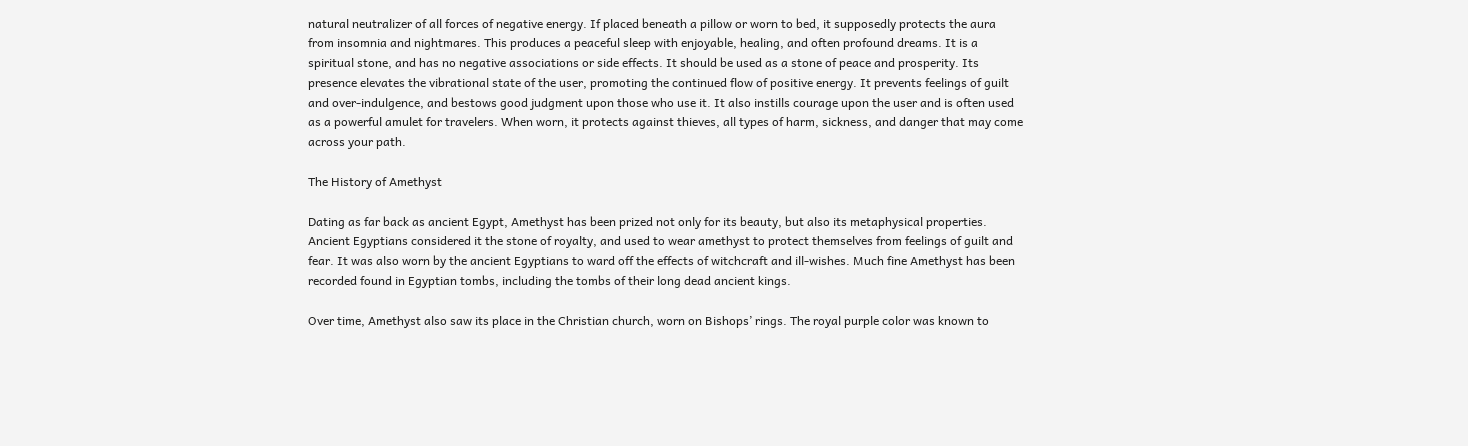natural neutralizer of all forces of negative energy. If placed beneath a pillow or worn to bed, it supposedly protects the aura from insomnia and nightmares. This produces a peaceful sleep with enjoyable, healing, and often profound dreams. It is a spiritual stone, and has no negative associations or side effects. It should be used as a stone of peace and prosperity. Its presence elevates the vibrational state of the user, promoting the continued flow of positive energy. It prevents feelings of guilt and over-indulgence, and bestows good judgment upon those who use it. It also instills courage upon the user and is often used as a powerful amulet for travelers. When worn, it protects against thieves, all types of harm, sickness, and danger that may come across your path.

The History of Amethyst

Dating as far back as ancient Egypt, Amethyst has been prized not only for its beauty, but also its metaphysical properties. Ancient Egyptians considered it the stone of royalty, and used to wear amethyst to protect themselves from feelings of guilt and fear. It was also worn by the ancient Egyptians to ward off the effects of witchcraft and ill-wishes. Much fine Amethyst has been recorded found in Egyptian tombs, including the tombs of their long dead ancient kings.

Over time, Amethyst also saw its place in the Christian church, worn on Bishops’ rings. The royal purple color was known to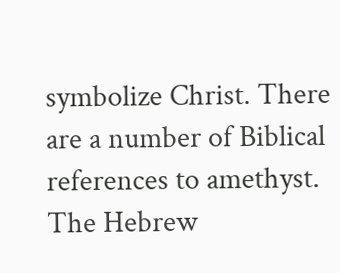symbolize Christ. There are a number of Biblical references to amethyst. The Hebrew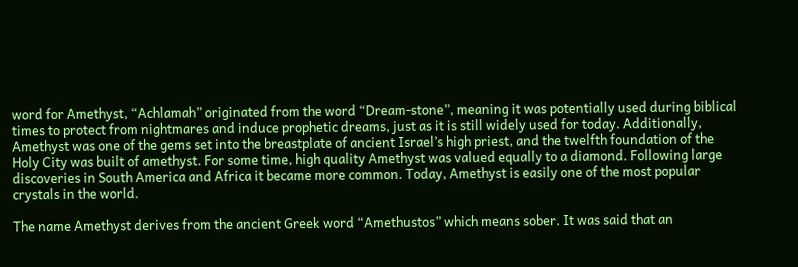word for Amethyst, “Achlamah” originated from the word “Dream-stone”, meaning it was potentially used during biblical times to protect from nightmares and induce prophetic dreams, just as it is still widely used for today. Additionally, Amethyst was one of the gems set into the breastplate of ancient Israel’s high priest, and the twelfth foundation of the Holy City was built of amethyst. For some time, high quality Amethyst was valued equally to a diamond. Following large discoveries in South America and Africa it became more common. Today, Amethyst is easily one of the most popular crystals in the world.

The name Amethyst derives from the ancient Greek word “Amethustos” which means sober. It was said that an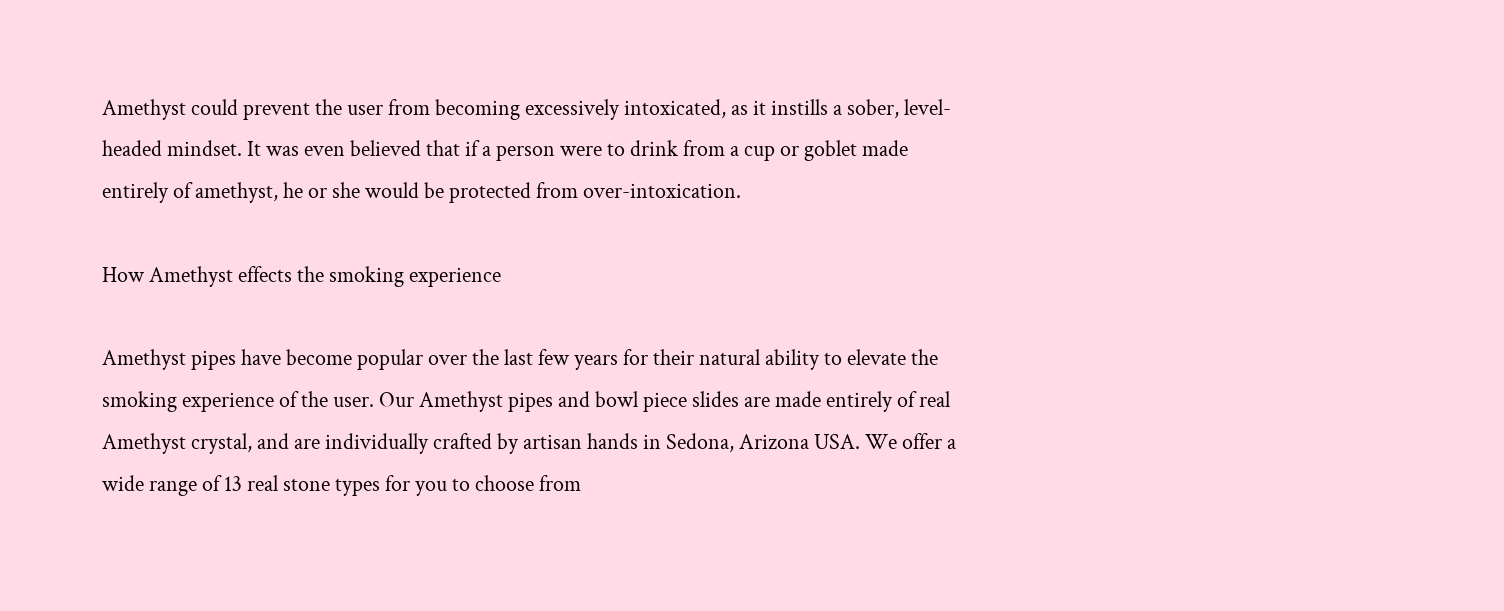Amethyst could prevent the user from becoming excessively intoxicated, as it instills a sober, level-headed mindset. It was even believed that if a person were to drink from a cup or goblet made entirely of amethyst, he or she would be protected from over-intoxication.

How Amethyst effects the smoking experience

Amethyst pipes have become popular over the last few years for their natural ability to elevate the smoking experience of the user. Our Amethyst pipes and bowl piece slides are made entirely of real Amethyst crystal, and are individually crafted by artisan hands in Sedona, Arizona USA. We offer a wide range of 13 real stone types for you to choose from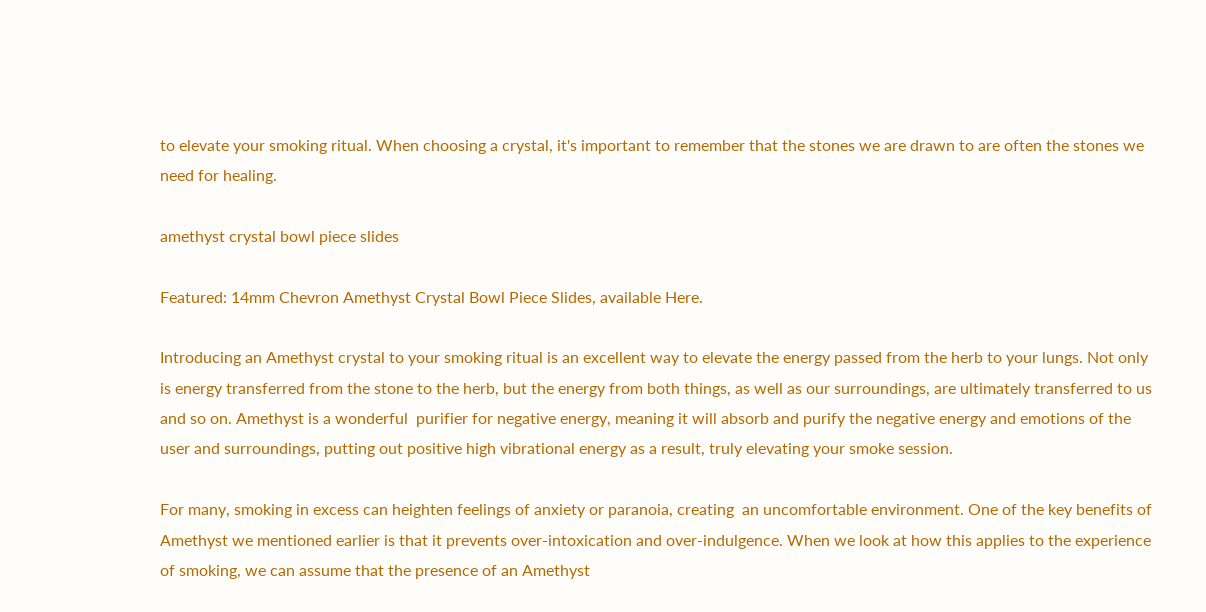to elevate your smoking ritual. When choosing a crystal, it's important to remember that the stones we are drawn to are often the stones we need for healing.

amethyst crystal bowl piece slides

Featured: 14mm Chevron Amethyst Crystal Bowl Piece Slides, available Here.

Introducing an Amethyst crystal to your smoking ritual is an excellent way to elevate the energy passed from the herb to your lungs. Not only is energy transferred from the stone to the herb, but the energy from both things, as well as our surroundings, are ultimately transferred to us and so on. Amethyst is a wonderful  purifier for negative energy, meaning it will absorb and purify the negative energy and emotions of the user and surroundings, putting out positive high vibrational energy as a result, truly elevating your smoke session.

For many, smoking in excess can heighten feelings of anxiety or paranoia, creating  an uncomfortable environment. One of the key benefits of Amethyst we mentioned earlier is that it prevents over-intoxication and over-indulgence. When we look at how this applies to the experience of smoking, we can assume that the presence of an Amethyst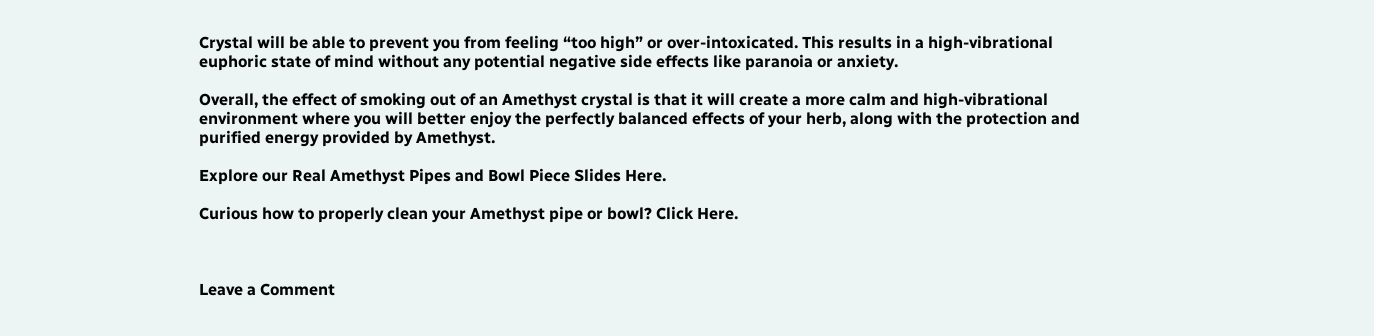Crystal will be able to prevent you from feeling “too high” or over-intoxicated. This results in a high-vibrational euphoric state of mind without any potential negative side effects like paranoia or anxiety.

Overall, the effect of smoking out of an Amethyst crystal is that it will create a more calm and high-vibrational environment where you will better enjoy the perfectly balanced effects of your herb, along with the protection and purified energy provided by Amethyst.

Explore our Real Amethyst Pipes and Bowl Piece Slides Here.

Curious how to properly clean your Amethyst pipe or bowl? Click Here.



Leave a Comment